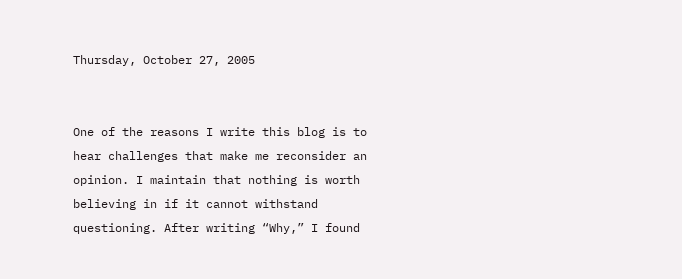Thursday, October 27, 2005


One of the reasons I write this blog is to hear challenges that make me reconsider an opinion. I maintain that nothing is worth believing in if it cannot withstand questioning. After writing “Why,” I found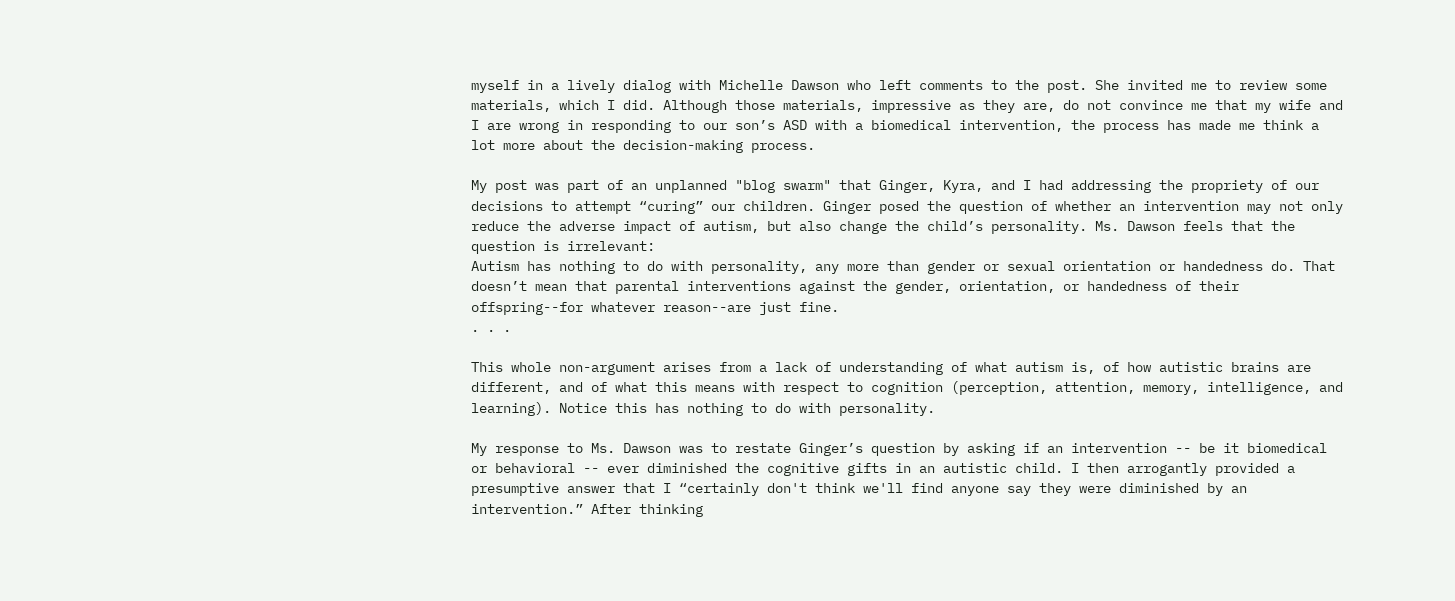myself in a lively dialog with Michelle Dawson who left comments to the post. She invited me to review some materials, which I did. Although those materials, impressive as they are, do not convince me that my wife and I are wrong in responding to our son’s ASD with a biomedical intervention, the process has made me think a lot more about the decision-making process.

My post was part of an unplanned "blog swarm" that Ginger, Kyra, and I had addressing the propriety of our decisions to attempt “curing” our children. Ginger posed the question of whether an intervention may not only reduce the adverse impact of autism, but also change the child’s personality. Ms. Dawson feels that the question is irrelevant:
Autism has nothing to do with personality, any more than gender or sexual orientation or handedness do. That doesn’t mean that parental interventions against the gender, orientation, or handedness of their offspring--for whatever reason--are just fine.
. . .

This whole non-argument arises from a lack of understanding of what autism is, of how autistic brains are different, and of what this means with respect to cognition (perception, attention, memory, intelligence, and learning). Notice this has nothing to do with personality.

My response to Ms. Dawson was to restate Ginger’s question by asking if an intervention -- be it biomedical or behavioral -- ever diminished the cognitive gifts in an autistic child. I then arrogantly provided a presumptive answer that I “certainly don't think we'll find anyone say they were diminished by an intervention.” After thinking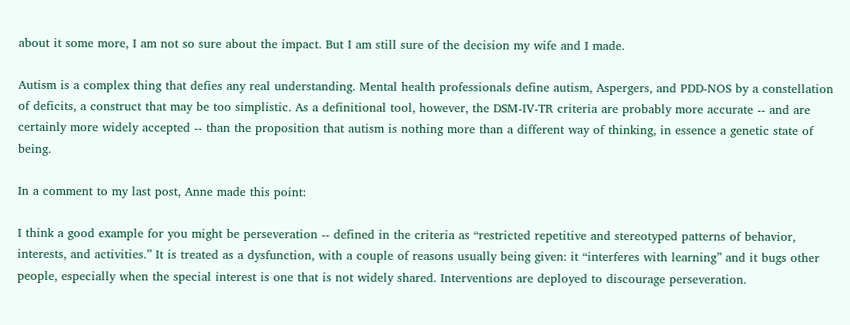about it some more, I am not so sure about the impact. But I am still sure of the decision my wife and I made.

Autism is a complex thing that defies any real understanding. Mental health professionals define autism, Aspergers, and PDD-NOS by a constellation of deficits, a construct that may be too simplistic. As a definitional tool, however, the DSM-IV-TR criteria are probably more accurate -- and are certainly more widely accepted -- than the proposition that autism is nothing more than a different way of thinking, in essence a genetic state of being.

In a comment to my last post, Anne made this point:

I think a good example for you might be perseveration -- defined in the criteria as “restricted repetitive and stereotyped patterns of behavior, interests, and activities.” It is treated as a dysfunction, with a couple of reasons usually being given: it “interferes with learning” and it bugs other people, especially when the special interest is one that is not widely shared. Interventions are deployed to discourage perseveration.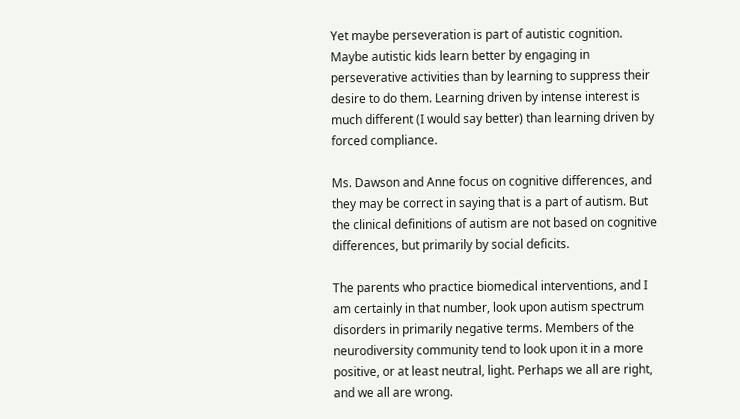Yet maybe perseveration is part of autistic cognition. Maybe autistic kids learn better by engaging in perseverative activities than by learning to suppress their desire to do them. Learning driven by intense interest is much different (I would say better) than learning driven by forced compliance.

Ms. Dawson and Anne focus on cognitive differences, and they may be correct in saying that is a part of autism. But the clinical definitions of autism are not based on cognitive differences, but primarily by social deficits.

The parents who practice biomedical interventions, and I am certainly in that number, look upon autism spectrum disorders in primarily negative terms. Members of the neurodiversity community tend to look upon it in a more positive, or at least neutral, light. Perhaps we all are right, and we all are wrong.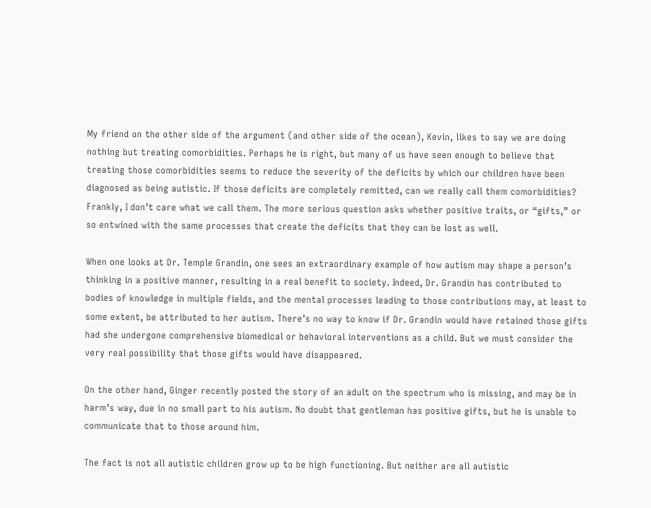My friend on the other side of the argument (and other side of the ocean), Kevin, likes to say we are doing nothing but treating comorbidities. Perhaps he is right, but many of us have seen enough to believe that treating those comorbidities seems to reduce the severity of the deficits by which our children have been diagnosed as being autistic. If those deficits are completely remitted, can we really call them comorbidities? Frankly, I don’t care what we call them. The more serious question asks whether positive traits, or “gifts,” or so entwined with the same processes that create the deficits that they can be lost as well.

When one looks at Dr. Temple Grandin, one sees an extraordinary example of how autism may shape a person’s thinking in a positive manner, resulting in a real benefit to society. Indeed, Dr. Grandin has contributed to bodies of knowledge in multiple fields, and the mental processes leading to those contributions may, at least to some extent, be attributed to her autism. There’s no way to know if Dr. Grandin would have retained those gifts had she undergone comprehensive biomedical or behavioral interventions as a child. But we must consider the very real possibility that those gifts would have disappeared.

On the other hand, Ginger recently posted the story of an adult on the spectrum who is missing, and may be in harm’s way, due in no small part to his autism. No doubt that gentleman has positive gifts, but he is unable to communicate that to those around him.

The fact is not all autistic children grow up to be high functioning. But neither are all autistic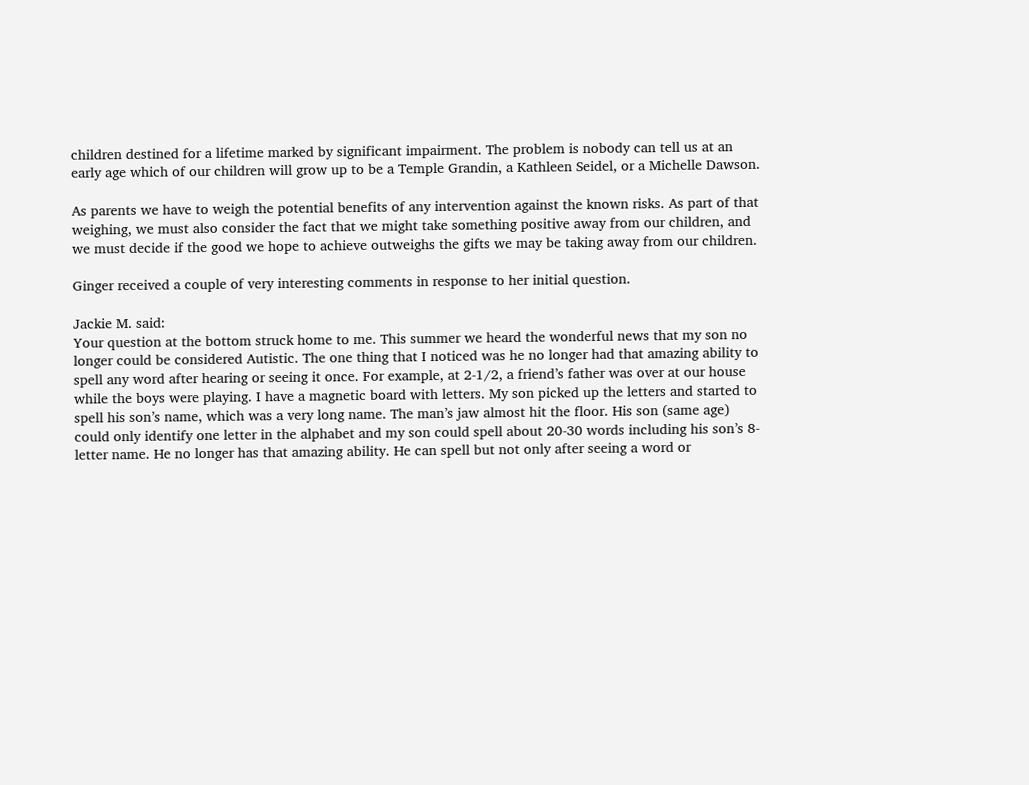children destined for a lifetime marked by significant impairment. The problem is nobody can tell us at an early age which of our children will grow up to be a Temple Grandin, a Kathleen Seidel, or a Michelle Dawson.

As parents we have to weigh the potential benefits of any intervention against the known risks. As part of that weighing, we must also consider the fact that we might take something positive away from our children, and we must decide if the good we hope to achieve outweighs the gifts we may be taking away from our children.

Ginger received a couple of very interesting comments in response to her initial question.

Jackie M. said:
Your question at the bottom struck home to me. This summer we heard the wonderful news that my son no longer could be considered Autistic. The one thing that I noticed was he no longer had that amazing ability to spell any word after hearing or seeing it once. For example, at 2-1/2, a friend’s father was over at our house while the boys were playing. I have a magnetic board with letters. My son picked up the letters and started to spell his son’s name, which was a very long name. The man’s jaw almost hit the floor. His son (same age) could only identify one letter in the alphabet and my son could spell about 20-30 words including his son’s 8-letter name. He no longer has that amazing ability. He can spell but not only after seeing a word or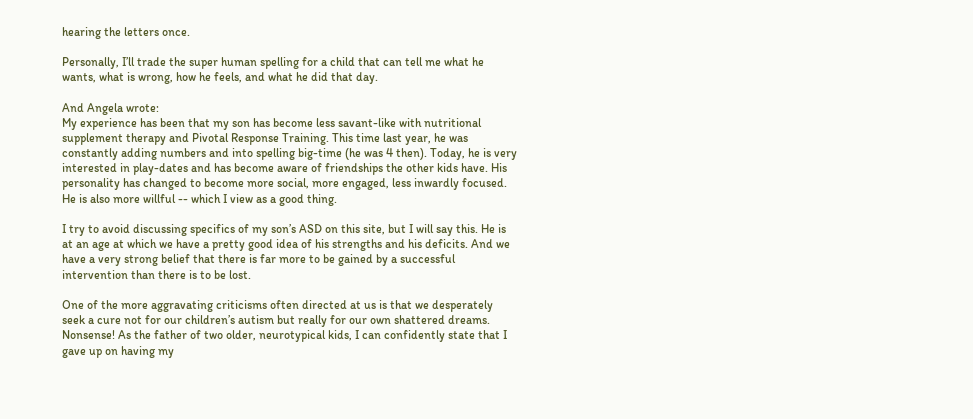hearing the letters once.

Personally, I’ll trade the super human spelling for a child that can tell me what he wants, what is wrong, how he feels, and what he did that day.

And Angela wrote:
My experience has been that my son has become less savant-like with nutritional supplement therapy and Pivotal Response Training. This time last year, he was constantly adding numbers and into spelling big-time (he was 4 then). Today, he is very interested in play-dates and has become aware of friendships the other kids have. His personality has changed to become more social, more engaged, less inwardly focused. He is also more willful -- which I view as a good thing.

I try to avoid discussing specifics of my son’s ASD on this site, but I will say this. He is at an age at which we have a pretty good idea of his strengths and his deficits. And we have a very strong belief that there is far more to be gained by a successful intervention than there is to be lost.

One of the more aggravating criticisms often directed at us is that we desperately seek a cure not for our children’s autism but really for our own shattered dreams. Nonsense! As the father of two older, neurotypical kids, I can confidently state that I gave up on having my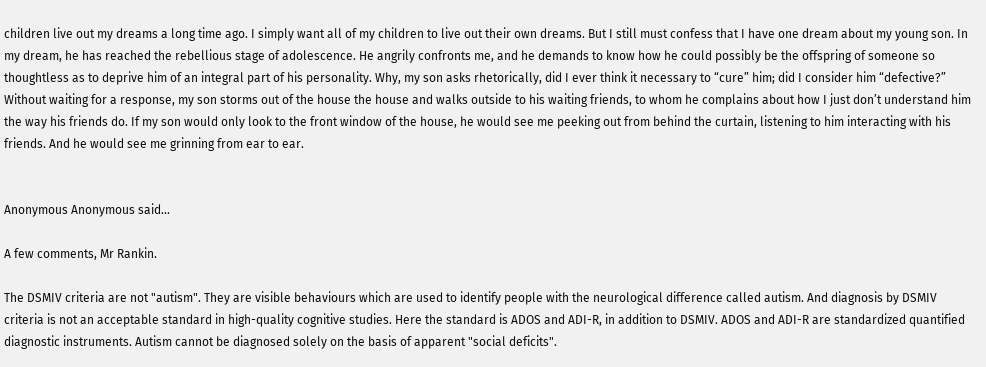children live out my dreams a long time ago. I simply want all of my children to live out their own dreams. But I still must confess that I have one dream about my young son. In my dream, he has reached the rebellious stage of adolescence. He angrily confronts me, and he demands to know how he could possibly be the offspring of someone so thoughtless as to deprive him of an integral part of his personality. Why, my son asks rhetorically, did I ever think it necessary to “cure” him; did I consider him “defective?” Without waiting for a response, my son storms out of the house the house and walks outside to his waiting friends, to whom he complains about how I just don’t understand him the way his friends do. If my son would only look to the front window of the house, he would see me peeking out from behind the curtain, listening to him interacting with his friends. And he would see me grinning from ear to ear.


Anonymous Anonymous said...

A few comments, Mr Rankin.

The DSMIV criteria are not "autism". They are visible behaviours which are used to identify people with the neurological difference called autism. And diagnosis by DSMIV criteria is not an acceptable standard in high-quality cognitive studies. Here the standard is ADOS and ADI-R, in addition to DSMIV. ADOS and ADI-R are standardized quantified diagnostic instruments. Autism cannot be diagnosed solely on the basis of apparent "social deficits".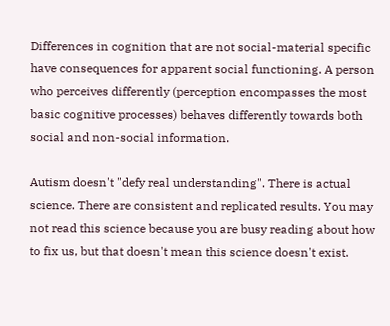Differences in cognition that are not social-material specific have consequences for apparent social functioning. A person who perceives differently (perception encompasses the most basic cognitive processes) behaves differently towards both social and non-social information.

Autism doesn't "defy real understanding". There is actual science. There are consistent and replicated results. You may not read this science because you are busy reading about how to fix us, but that doesn't mean this science doesn't exist.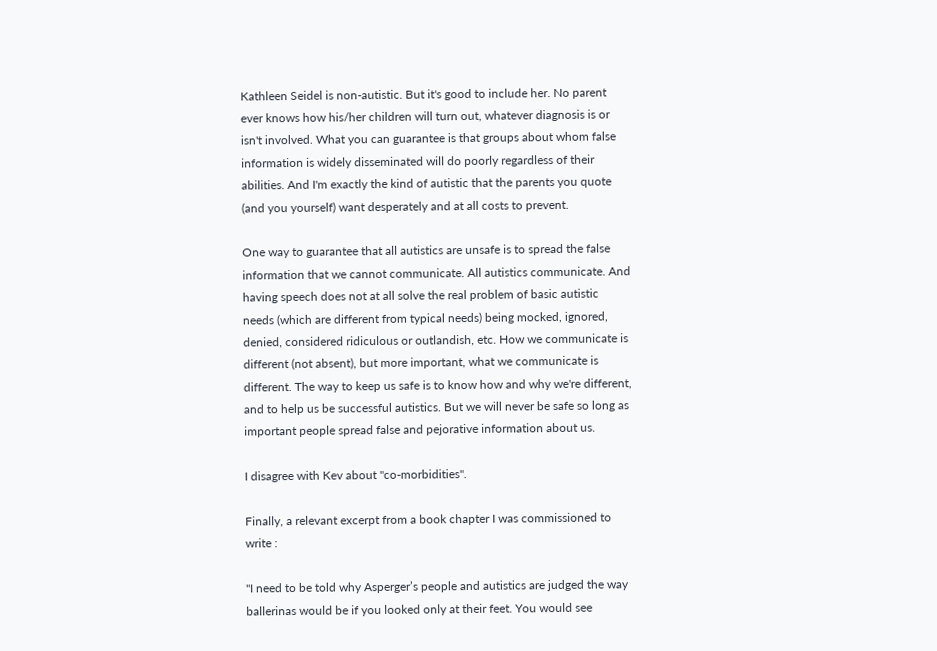Kathleen Seidel is non-autistic. But it's good to include her. No parent ever knows how his/her children will turn out, whatever diagnosis is or isn't involved. What you can guarantee is that groups about whom false information is widely disseminated will do poorly regardless of their abilities. And I'm exactly the kind of autistic that the parents you quote (and you yourself) want desperately and at all costs to prevent.

One way to guarantee that all autistics are unsafe is to spread the false information that we cannot communicate. All autistics communicate. And having speech does not at all solve the real problem of basic autistic needs (which are different from typical needs) being mocked, ignored, denied, considered ridiculous or outlandish, etc. How we communicate is different (not absent), but more important, what we communicate is different. The way to keep us safe is to know how and why we're different, and to help us be successful autistics. But we will never be safe so long as important people spread false and pejorative information about us.

I disagree with Kev about "co-morbidities".

Finally, a relevant excerpt from a book chapter I was commissioned to write :

"I need to be told why Asperger’s people and autistics are judged the way ballerinas would be if you looked only at their feet. You would see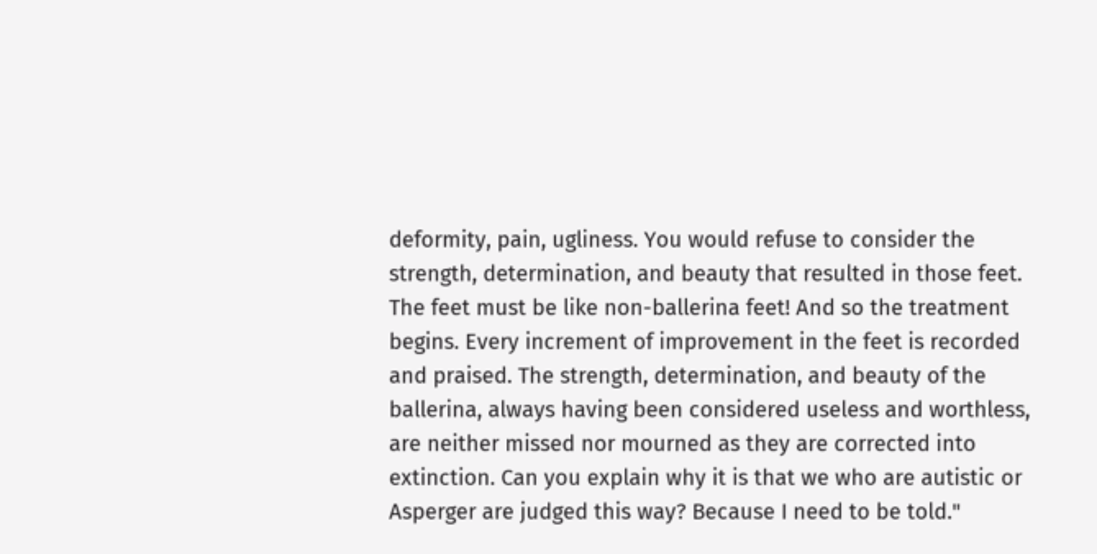deformity, pain, ugliness. You would refuse to consider the strength, determination, and beauty that resulted in those feet. The feet must be like non-ballerina feet! And so the treatment begins. Every increment of improvement in the feet is recorded and praised. The strength, determination, and beauty of the ballerina, always having been considered useless and worthless, are neither missed nor mourned as they are corrected into extinction. Can you explain why it is that we who are autistic or Asperger are judged this way? Because I need to be told."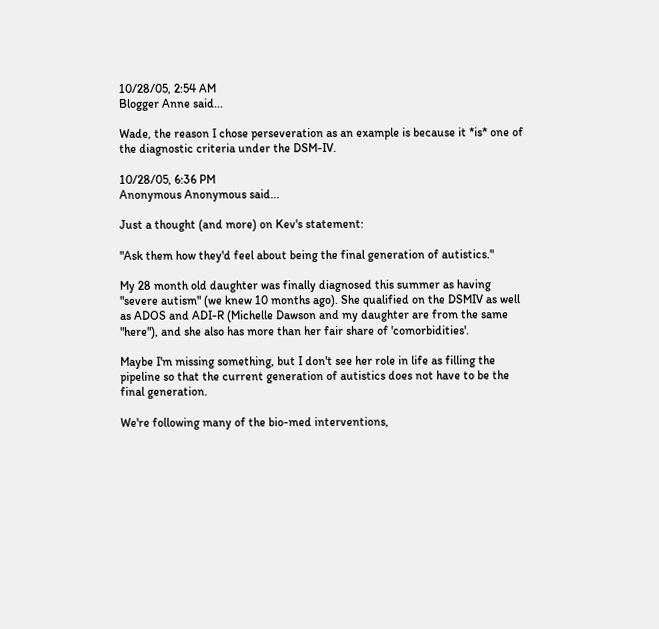10/28/05, 2:54 AM
Blogger Anne said...

Wade, the reason I chose perseveration as an example is because it *is* one of the diagnostic criteria under the DSM-IV.

10/28/05, 6:36 PM
Anonymous Anonymous said...

Just a thought (and more) on Kev's statement:

"Ask them how they'd feel about being the final generation of autistics."

My 28 month old daughter was finally diagnosed this summer as having "severe autism" (we knew 10 months ago). She qualified on the DSMIV as well as ADOS and ADI-R (Michelle Dawson and my daughter are from the same "here"), and she also has more than her fair share of 'comorbidities'.

Maybe I'm missing something, but I don't see her role in life as filling the pipeline so that the current generation of autistics does not have to be the final generation.

We're following many of the bio-med interventions,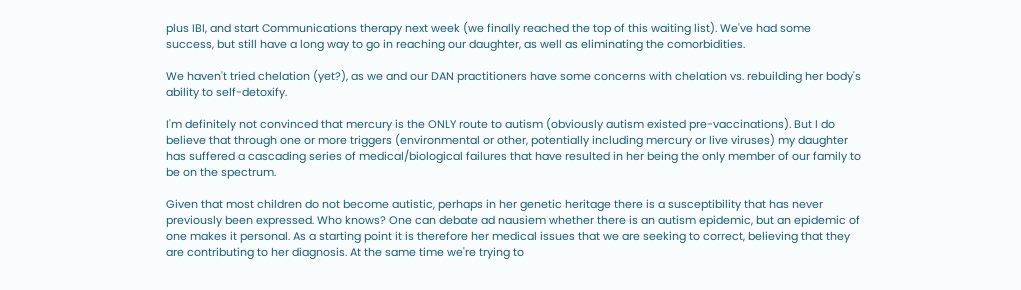plus IBI, and start Communications therapy next week (we finally reached the top of this waiting list). We've had some success, but still have a long way to go in reaching our daughter, as well as eliminating the comorbidities.

We haven't tried chelation (yet?), as we and our DAN practitioners have some concerns with chelation vs. rebuilding her body's ability to self-detoxify.

I'm definitely not convinced that mercury is the ONLY route to autism (obviously autism existed pre-vaccinations). But I do believe that through one or more triggers (environmental or other, potentially including mercury or live viruses) my daughter has suffered a cascading series of medical/biological failures that have resulted in her being the only member of our family to be on the spectrum.

Given that most children do not become autistic, perhaps in her genetic heritage there is a susceptibility that has never previously been expressed. Who knows? One can debate ad nausiem whether there is an autism epidemic, but an epidemic of one makes it personal. As a starting point it is therefore her medical issues that we are seeking to correct, believing that they are contributing to her diagnosis. At the same time we're trying to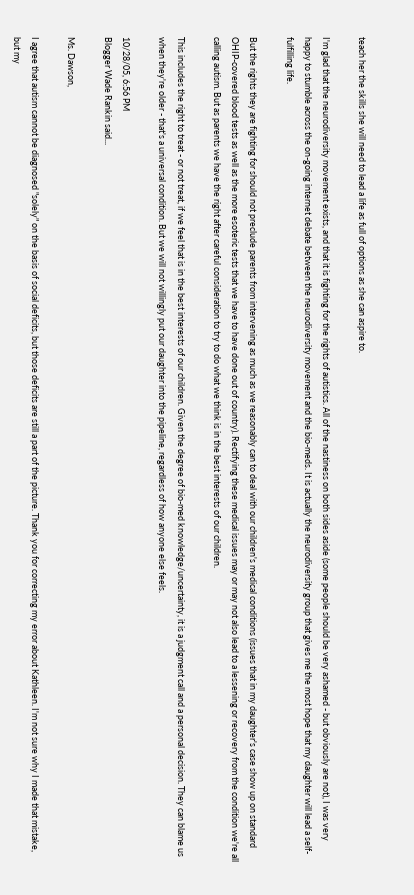teach her the skills she will need to lead a life as full of options as she can aspire to.

I'm glad that the neurodiversity movement exists, and that it is fighting for the rights of autistics. All of the nastiness on both sides aside (some people should be very ashamed - but obviously are not), I was very happy to stumble across the on-going internet debate between the neurodiversity movement and the bio-meds. It is actually the neurodiversity group that gives me the most hope that my daughter will lead a self-fulfilling life.

But the rights they are fighting for should not preclude parents from intervening as much as we reasonably can to deal with our children's medical conditions (issues that in my daughter's case show up on standard OHIP-covered blood tests as well as the more esoteric tests that we have to have done out of country). Rectifying these medical issues may or may not also lead to a lessening or recovery from the condition we're all calling autism. But as parents we have the right after careful consideration to try to do what we think is in the best interests of our children.

This includes the right to treat - or not treat, if we feel that is in the best interests of our children. Given the degree of bio-med knowledge/uncertainty, it is a judgment call and a personal decision. They can blame us when they're older - that's a universal condition. But we will not willingly put our daughter into the pipeline, regardless of how anyone else feels.

10/28/05, 6:56 PM
Blogger Wade Rankin said...

Ms. Dawson,

I agree that autism cannot be diagnosed "solely" on the basis of social deficits, but those deficits are still a part of the picture. Thank you for correcting my error about Kathleen. I'm not sure why I made that mistake, but my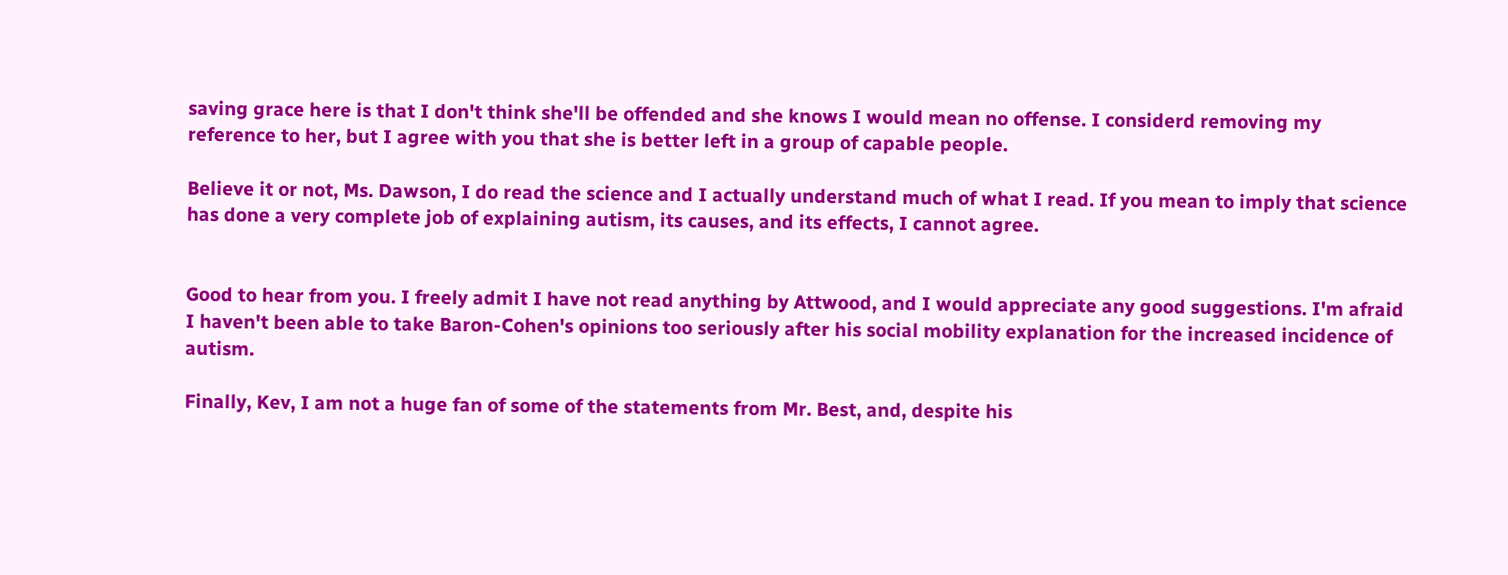saving grace here is that I don't think she'll be offended and she knows I would mean no offense. I considerd removing my reference to her, but I agree with you that she is better left in a group of capable people.

Believe it or not, Ms. Dawson, I do read the science and I actually understand much of what I read. If you mean to imply that science has done a very complete job of explaining autism, its causes, and its effects, I cannot agree.


Good to hear from you. I freely admit I have not read anything by Attwood, and I would appreciate any good suggestions. I'm afraid I haven't been able to take Baron-Cohen's opinions too seriously after his social mobility explanation for the increased incidence of autism.

Finally, Kev, I am not a huge fan of some of the statements from Mr. Best, and, despite his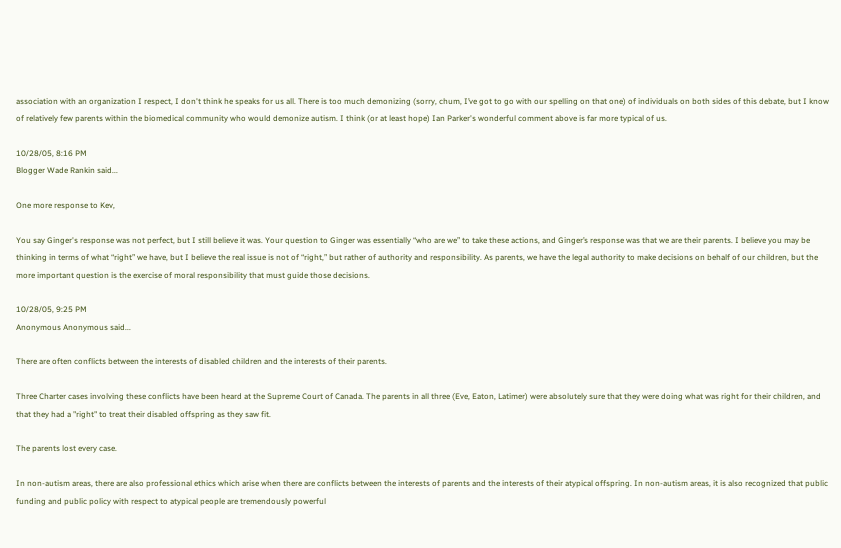association with an organization I respect, I don't think he speaks for us all. There is too much demonizing (sorry, chum, I’ve got to go with our spelling on that one) of individuals on both sides of this debate, but I know of relatively few parents within the biomedical community who would demonize autism. I think (or at least hope) Ian Parker's wonderful comment above is far more typical of us.

10/28/05, 8:16 PM
Blogger Wade Rankin said...

One more response to Kev,

You say Ginger's response was not perfect, but I still believe it was. Your question to Ginger was essentially “who are we” to take these actions, and Ginger’s response was that we are their parents. I believe you may be thinking in terms of what “right” we have, but I believe the real issue is not of “right,” but rather of authority and responsibility. As parents, we have the legal authority to make decisions on behalf of our children, but the more important question is the exercise of moral responsibility that must guide those decisions.

10/28/05, 9:25 PM
Anonymous Anonymous said...

There are often conflicts between the interests of disabled children and the interests of their parents.

Three Charter cases involving these conflicts have been heard at the Supreme Court of Canada. The parents in all three (Eve, Eaton, Latimer) were absolutely sure that they were doing what was right for their children, and that they had a "right" to treat their disabled offspring as they saw fit.

The parents lost every case.

In non-autism areas, there are also professional ethics which arise when there are conflicts between the interests of parents and the interests of their atypical offspring. In non-autism areas, it is also recognized that public funding and public policy with respect to atypical people are tremendously powerful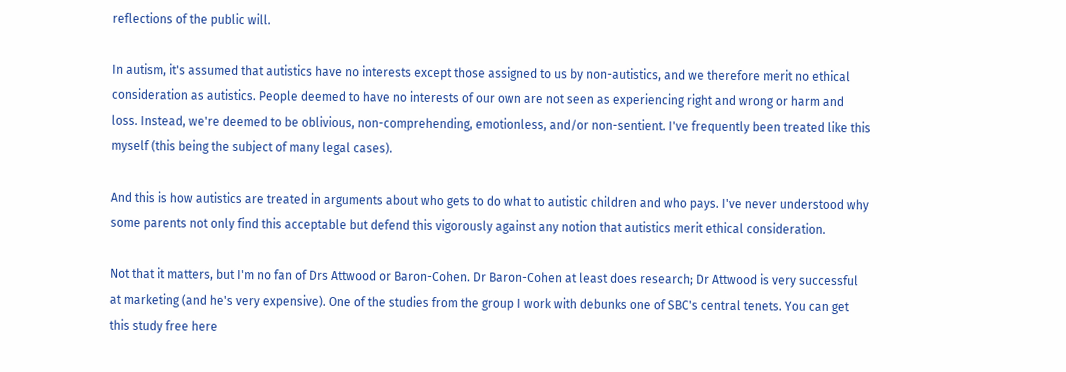reflections of the public will.

In autism, it's assumed that autistics have no interests except those assigned to us by non-autistics, and we therefore merit no ethical consideration as autistics. People deemed to have no interests of our own are not seen as experiencing right and wrong or harm and loss. Instead, we're deemed to be oblivious, non-comprehending, emotionless, and/or non-sentient. I've frequently been treated like this myself (this being the subject of many legal cases).

And this is how autistics are treated in arguments about who gets to do what to autistic children and who pays. I've never understood why some parents not only find this acceptable but defend this vigorously against any notion that autistics merit ethical consideration.

Not that it matters, but I'm no fan of Drs Attwood or Baron-Cohen. Dr Baron-Cohen at least does research; Dr Attwood is very successful at marketing (and he's very expensive). One of the studies from the group I work with debunks one of SBC's central tenets. You can get this study free here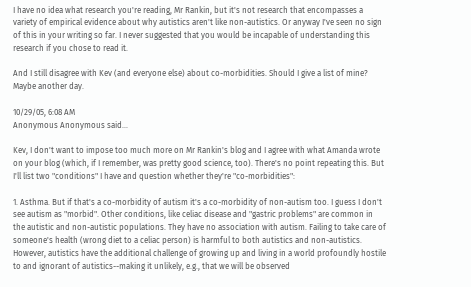I have no idea what research you're reading, Mr Rankin, but it's not research that encompasses a variety of empirical evidence about why autistics aren't like non-autistics. Or anyway I've seen no sign of this in your writing so far. I never suggested that you would be incapable of understanding this research if you chose to read it.

And I still disagree with Kev (and everyone else) about co-morbidities. Should I give a list of mine? Maybe another day.

10/29/05, 6:08 AM
Anonymous Anonymous said...

Kev, I don't want to impose too much more on Mr Rankin's blog and I agree with what Amanda wrote on your blog (which, if I remember, was pretty good science, too). There's no point repeating this. But I'll list two "conditions" I have and question whether they're "co-morbidities":

1. Asthma. But if that's a co-morbidity of autism it's a co-morbidity of non-autism too. I guess I don't see autism as "morbid". Other conditions, like celiac disease and "gastric problems" are common in the autistic and non-autistic populations. They have no association with autism. Failing to take care of someone's health (wrong diet to a celiac person) is harmful to both autistics and non-autistics. However, autistics have the additional challenge of growing up and living in a world profoundly hostile to and ignorant of autistics--making it unlikely, e.g., that we will be observed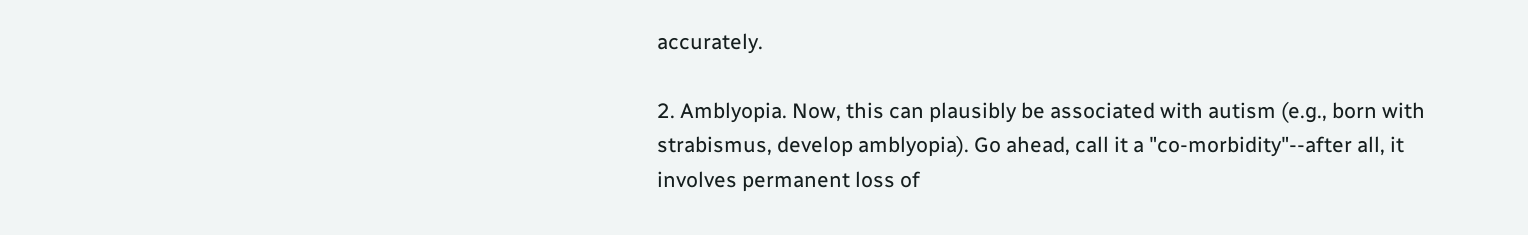accurately.

2. Amblyopia. Now, this can plausibly be associated with autism (e.g., born with strabismus, develop amblyopia). Go ahead, call it a "co-morbidity"--after all, it involves permanent loss of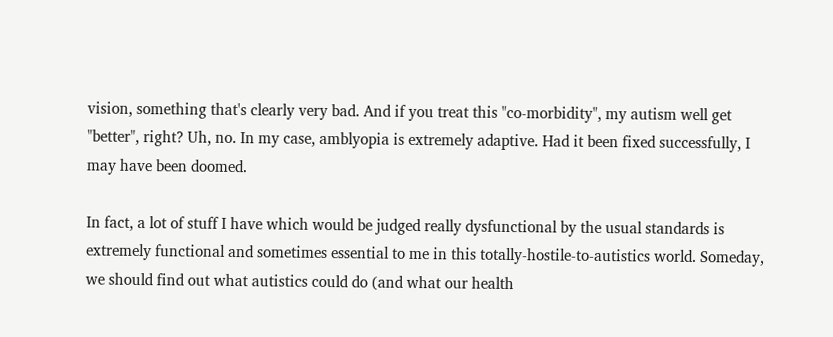vision, something that's clearly very bad. And if you treat this "co-morbidity", my autism well get "better", right? Uh, no. In my case, amblyopia is extremely adaptive. Had it been fixed successfully, I may have been doomed.

In fact, a lot of stuff I have which would be judged really dysfunctional by the usual standards is extremely functional and sometimes essential to me in this totally-hostile-to-autistics world. Someday, we should find out what autistics could do (and what our health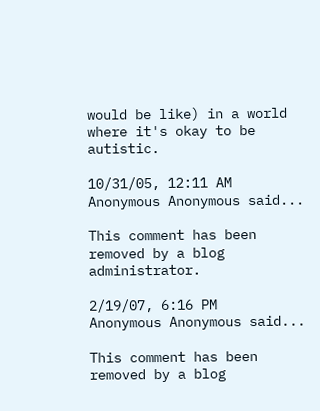would be like) in a world where it's okay to be autistic.

10/31/05, 12:11 AM
Anonymous Anonymous said...

This comment has been removed by a blog administrator.

2/19/07, 6:16 PM
Anonymous Anonymous said...

This comment has been removed by a blog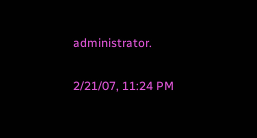administrator.

2/21/07, 11:24 PM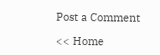Post a Comment

<< Home